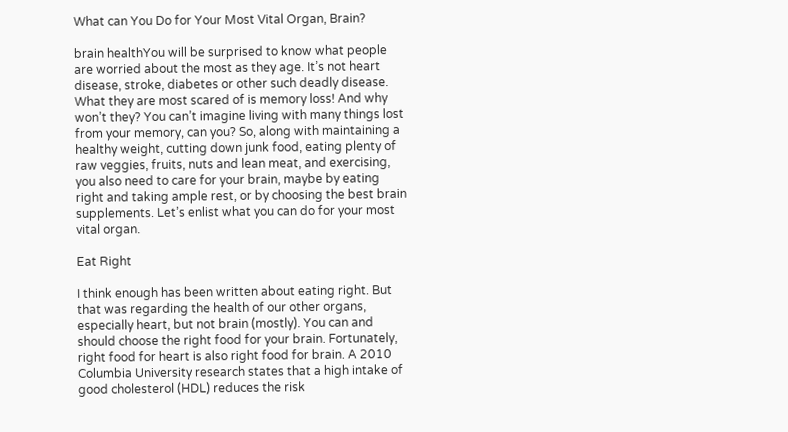What can You Do for Your Most Vital Organ, Brain?

brain healthYou will be surprised to know what people are worried about the most as they age. It’s not heart disease, stroke, diabetes or other such deadly disease. What they are most scared of is memory loss! And why won’t they? You can’t imagine living with many things lost from your memory, can you? So, along with maintaining a healthy weight, cutting down junk food, eating plenty of raw veggies, fruits, nuts and lean meat, and exercising, you also need to care for your brain, maybe by eating right and taking ample rest, or by choosing the best brain supplements. Let’s enlist what you can do for your most vital organ.

Eat Right

I think enough has been written about eating right. But that was regarding the health of our other organs, especially heart, but not brain (mostly). You can and should choose the right food for your brain. Fortunately, right food for heart is also right food for brain. A 2010 Columbia University research states that a high intake of good cholesterol (HDL) reduces the risk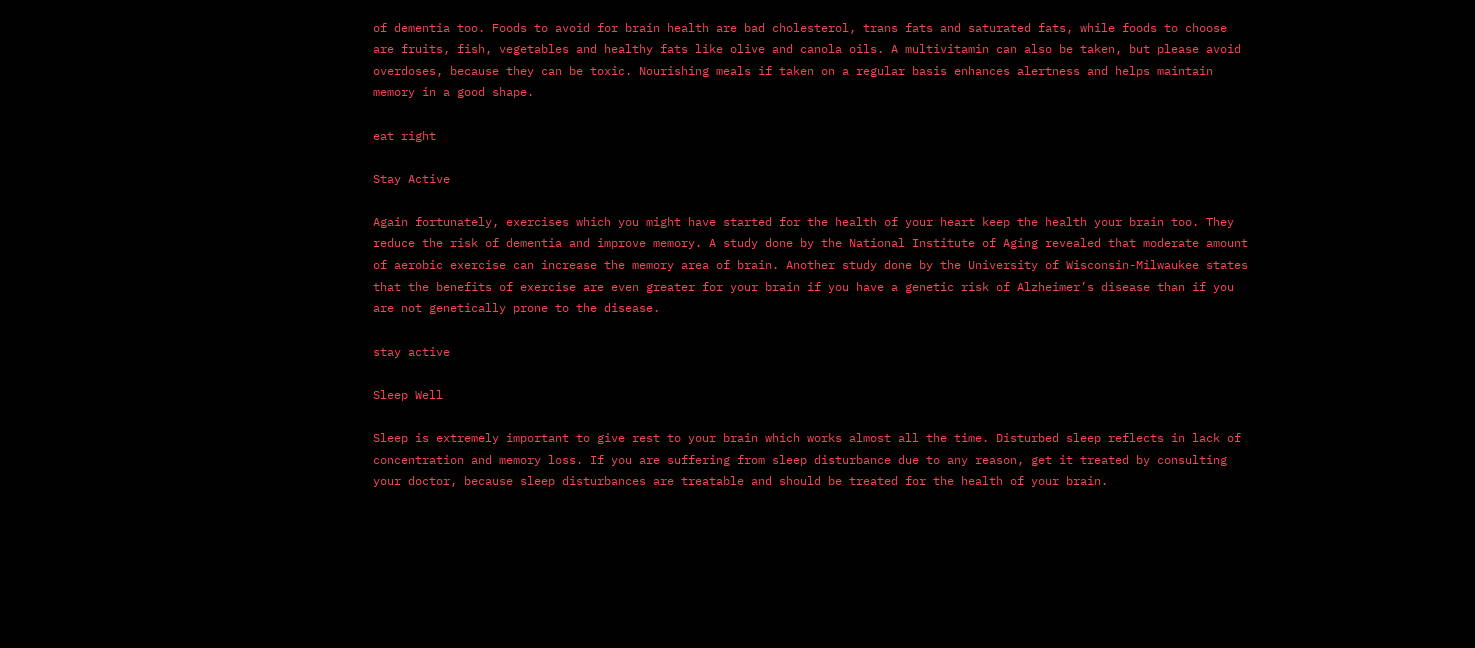of dementia too. Foods to avoid for brain health are bad cholesterol, trans fats and saturated fats, while foods to choose are fruits, fish, vegetables and healthy fats like olive and canola oils. A multivitamin can also be taken, but please avoid overdoses, because they can be toxic. Nourishing meals if taken on a regular basis enhances alertness and helps maintain memory in a good shape.

eat right

Stay Active

Again fortunately, exercises which you might have started for the health of your heart keep the health your brain too. They reduce the risk of dementia and improve memory. A study done by the National Institute of Aging revealed that moderate amount of aerobic exercise can increase the memory area of brain. Another study done by the University of Wisconsin-Milwaukee states that the benefits of exercise are even greater for your brain if you have a genetic risk of Alzheimer’s disease than if you are not genetically prone to the disease.

stay active

Sleep Well

Sleep is extremely important to give rest to your brain which works almost all the time. Disturbed sleep reflects in lack of concentration and memory loss. If you are suffering from sleep disturbance due to any reason, get it treated by consulting your doctor, because sleep disturbances are treatable and should be treated for the health of your brain.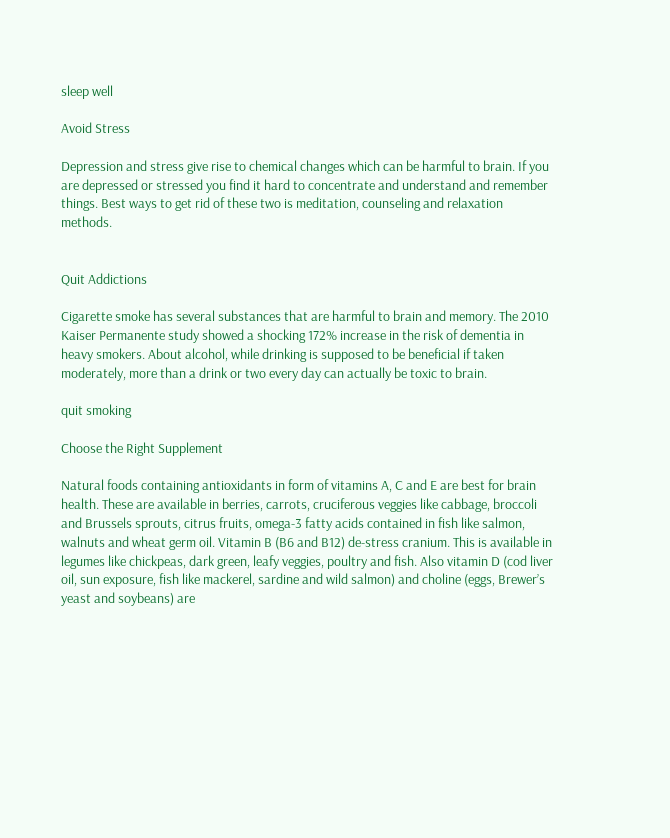sleep well

Avoid Stress

Depression and stress give rise to chemical changes which can be harmful to brain. If you are depressed or stressed you find it hard to concentrate and understand and remember things. Best ways to get rid of these two is meditation, counseling and relaxation methods.


Quit Addictions

Cigarette smoke has several substances that are harmful to brain and memory. The 2010 Kaiser Permanente study showed a shocking 172% increase in the risk of dementia in heavy smokers. About alcohol, while drinking is supposed to be beneficial if taken moderately, more than a drink or two every day can actually be toxic to brain.

quit smoking

Choose the Right Supplement

Natural foods containing antioxidants in form of vitamins A, C and E are best for brain health. These are available in berries, carrots, cruciferous veggies like cabbage, broccoli and Brussels sprouts, citrus fruits, omega-3 fatty acids contained in fish like salmon, walnuts and wheat germ oil. Vitamin B (B6 and B12) de-stress cranium. This is available in legumes like chickpeas, dark green, leafy veggies, poultry and fish. Also vitamin D (cod liver oil, sun exposure, fish like mackerel, sardine and wild salmon) and choline (eggs, Brewer’s yeast and soybeans) are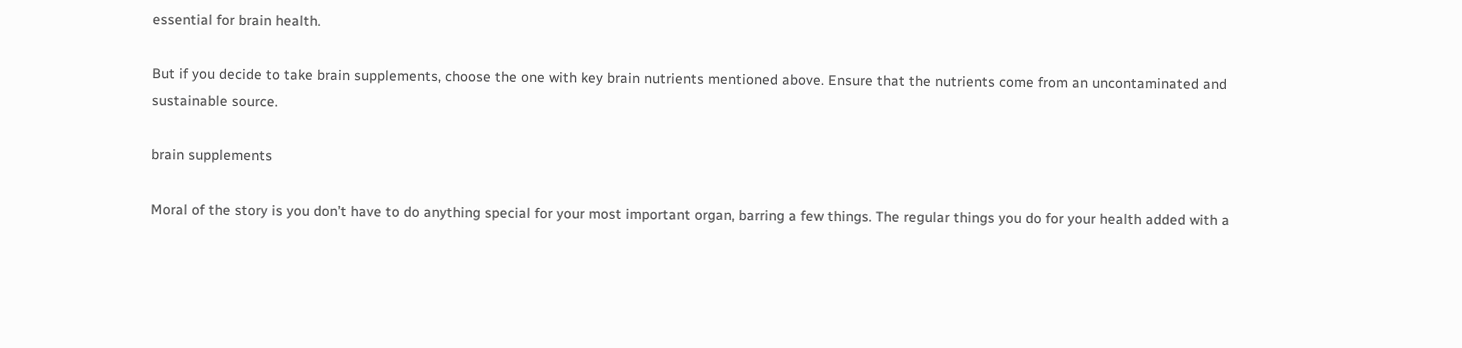essential for brain health.

But if you decide to take brain supplements, choose the one with key brain nutrients mentioned above. Ensure that the nutrients come from an uncontaminated and sustainable source.

brain supplements

Moral of the story is you don’t have to do anything special for your most important organ, barring a few things. The regular things you do for your health added with a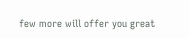few more will offer you great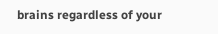brains regardless of your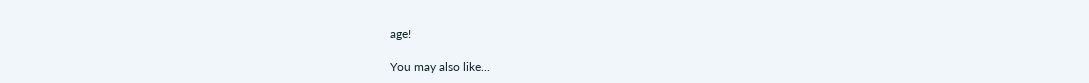age!

You may also like...